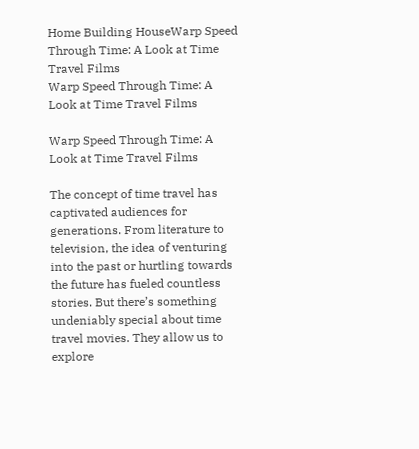Home Building HouseWarp Speed Through Time: A Look at Time Travel Films
Warp Speed Through Time: A Look at Time Travel Films

Warp Speed Through Time: A Look at Time Travel Films

The concept of time travel has captivated audiences for generations. From literature to television, the idea of venturing into the past or hurtling towards the future has fueled countless stories. But there’s something undeniably special about time travel movies. They allow us to explore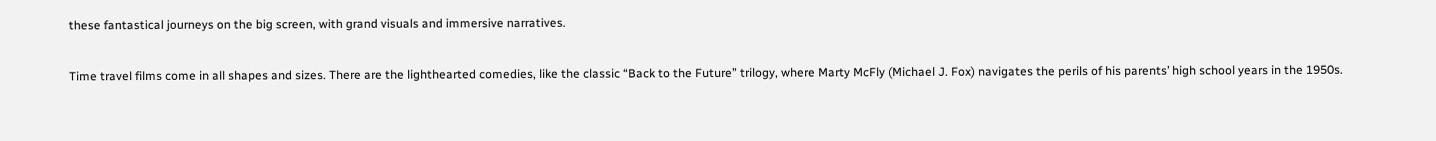these fantastical journeys on the big screen, with grand visuals and immersive narratives.

Time travel films come in all shapes and sizes. There are the lighthearted comedies, like the classic “Back to the Future” trilogy, where Marty McFly (Michael J. Fox) navigates the perils of his parents’ high school years in the 1950s.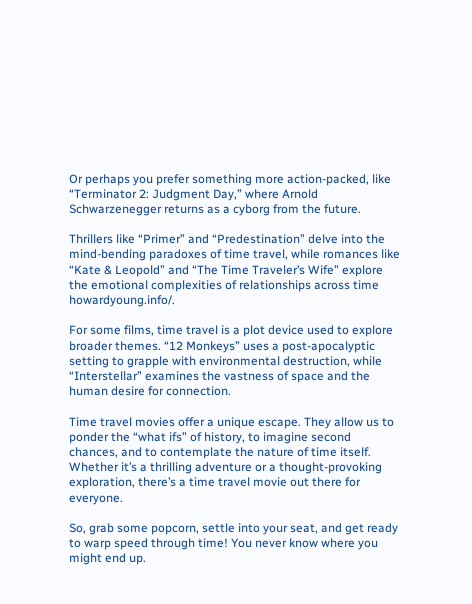Or perhaps you prefer something more action-packed, like “Terminator 2: Judgment Day,” where Arnold Schwarzenegger returns as a cyborg from the future.

Thrillers like “Primer” and “Predestination” delve into the mind-bending paradoxes of time travel, while romances like “Kate & Leopold” and “The Time Traveler’s Wife” explore the emotional complexities of relationships across time howardyoung.info/.

For some films, time travel is a plot device used to explore broader themes. “12 Monkeys” uses a post-apocalyptic setting to grapple with environmental destruction, while “Interstellar” examines the vastness of space and the human desire for connection.

Time travel movies offer a unique escape. They allow us to ponder the “what ifs” of history, to imagine second chances, and to contemplate the nature of time itself. Whether it’s a thrilling adventure or a thought-provoking exploration, there’s a time travel movie out there for everyone.

So, grab some popcorn, settle into your seat, and get ready to warp speed through time! You never know where you might end up.